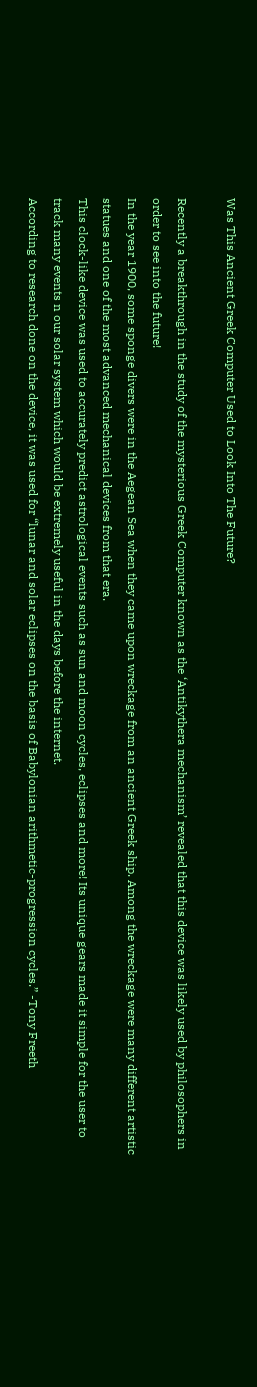Was This Ancient Greek Computer Used to Look Into The Future?

Recently a breakthrough in the study of the mysterious Greek Computer known as the ‘Antikythera mechanism’ revealed that this device was likely used by philosophers in order to see into the future!
In the year 1900, some sponge divers were in the Aegean Sea when they came upon wreckage from an ancient Greek ship. Among the wreckage were many different artistic statues and one of the most advanced mechanical devices from that era.
This clock-like device was used to accurately predict astrological events such as sun and moon cycles, eclipses and more! Its unique gears made it simple for the user to track many events n our solar system which would be extremely useful in the days before the internet.
According to research done on the device, it was used for “lunar and solar eclipses on the basis of Babylonian arithmetic-progression cycles.” -Tony Freeth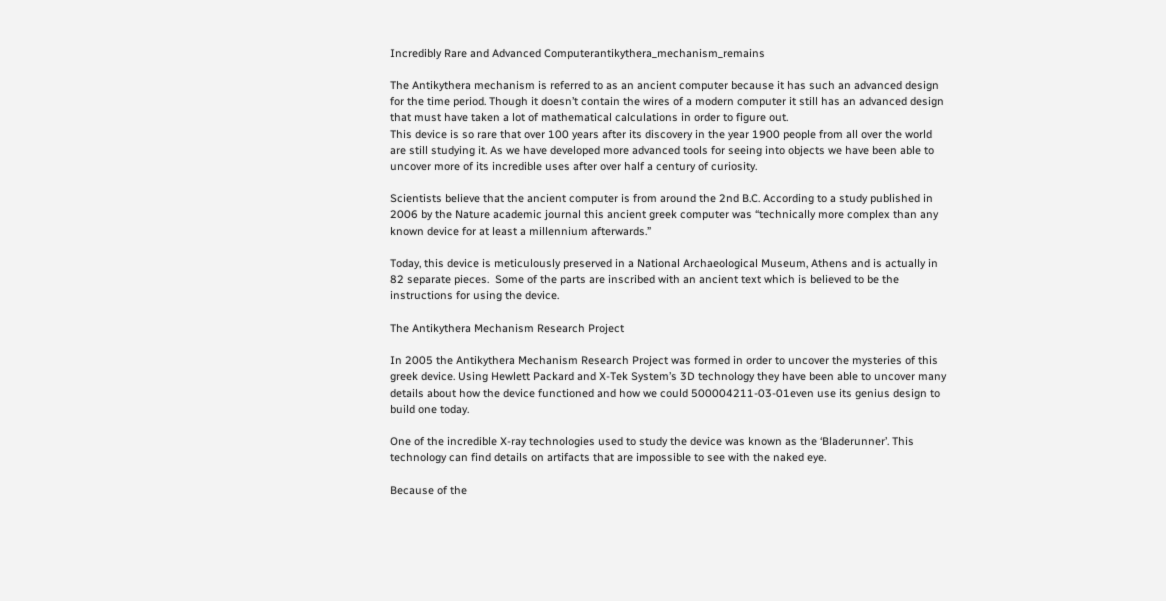Incredibly Rare and Advanced Computerantikythera_mechanism_remains

The Antikythera mechanism is referred to as an ancient computer because it has such an advanced design for the time period. Though it doesn’t contain the wires of a modern computer it still has an advanced design that must have taken a lot of mathematical calculations in order to figure out.
This device is so rare that over 100 years after its discovery in the year 1900 people from all over the world are still studying it. As we have developed more advanced tools for seeing into objects we have been able to uncover more of its incredible uses after over half a century of curiosity.

Scientists believe that the ancient computer is from around the 2nd B.C. According to a study published in 2006 by the Nature academic journal this ancient greek computer was “technically more complex than any known device for at least a millennium afterwards.”

Today, this device is meticulously preserved in a National Archaeological Museum, Athens and is actually in 82 separate pieces.  Some of the parts are inscribed with an ancient text which is believed to be the instructions for using the device.

The Antikythera Mechanism Research Project

In 2005 the Antikythera Mechanism Research Project was formed in order to uncover the mysteries of this greek device. Using Hewlett Packard and X-Tek System’s 3D technology they have been able to uncover many details about how the device functioned and how we could 500004211-03-01even use its genius design to build one today.

One of the incredible X-ray technologies used to study the device was known as the ‘Bladerunner’. This technology can find details on artifacts that are impossible to see with the naked eye.

Because of the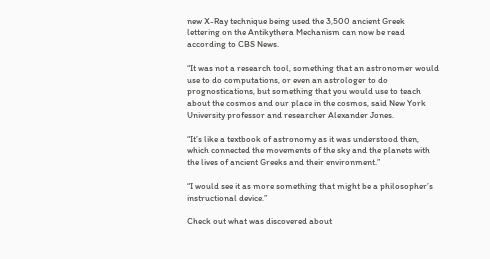new X-Ray technique being used the 3,500 ancient Greek lettering on the Antikythera Mechanism can now be read according to CBS News.

“It was not a research tool, something that an astronomer would use to do computations, or even an astrologer to do prognostications, but something that you would use to teach about the cosmos and our place in the cosmos, said New York University professor and researcher Alexander Jones.

“It’s like a textbook of astronomy as it was understood then, which connected the movements of the sky and the planets with the lives of ancient Greeks and their environment.”

“I would see it as more something that might be a philosopher’s instructional device.”

Check out what was discovered about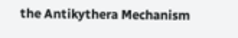the Antikythera Mechanism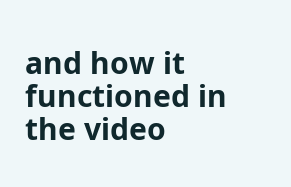and how it functioned in the video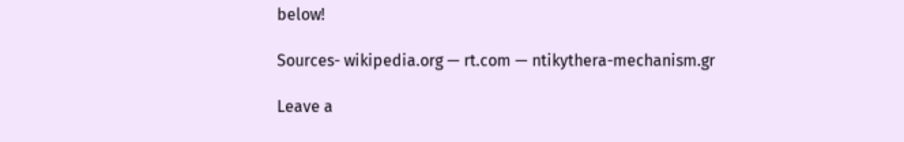below!

Sources- wikipedia.org — rt.com — ntikythera-mechanism.gr

Leave a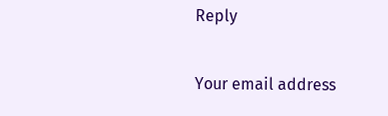Reply

Your email address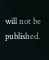will not be published.